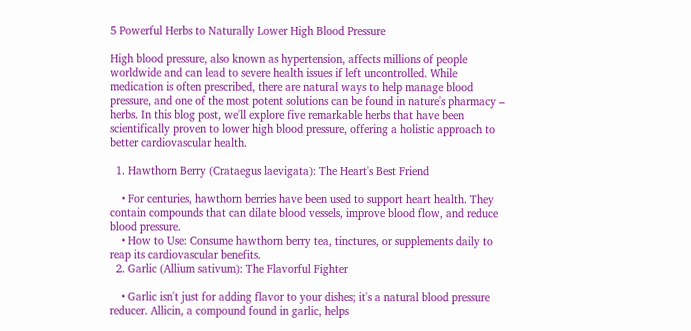5 Powerful Herbs to Naturally Lower High Blood Pressure

High blood pressure, also known as hypertension, affects millions of people worldwide and can lead to severe health issues if left uncontrolled. While medication is often prescribed, there are natural ways to help manage blood pressure, and one of the most potent solutions can be found in nature's pharmacy – herbs. In this blog post, we'll explore five remarkable herbs that have been scientifically proven to lower high blood pressure, offering a holistic approach to better cardiovascular health.

  1. Hawthorn Berry (Crataegus laevigata): The Heart's Best Friend

    • For centuries, hawthorn berries have been used to support heart health. They contain compounds that can dilate blood vessels, improve blood flow, and reduce blood pressure.
    • How to Use: Consume hawthorn berry tea, tinctures, or supplements daily to reap its cardiovascular benefits.
  2. Garlic (Allium sativum): The Flavorful Fighter

    • Garlic isn't just for adding flavor to your dishes; it's a natural blood pressure reducer. Allicin, a compound found in garlic, helps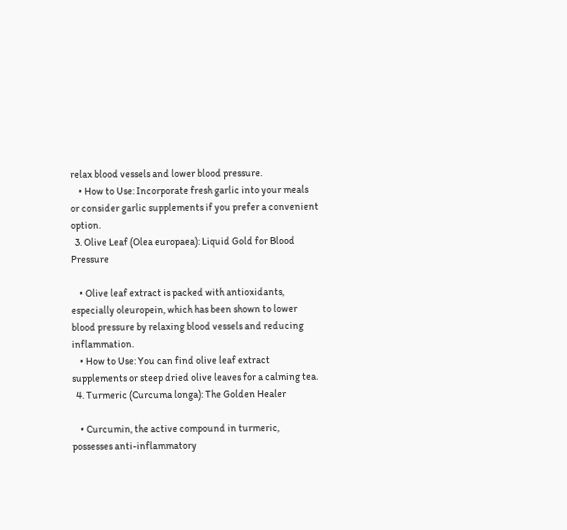relax blood vessels and lower blood pressure.
    • How to Use: Incorporate fresh garlic into your meals or consider garlic supplements if you prefer a convenient option.
  3. Olive Leaf (Olea europaea): Liquid Gold for Blood Pressure

    • Olive leaf extract is packed with antioxidants, especially oleuropein, which has been shown to lower blood pressure by relaxing blood vessels and reducing inflammation.
    • How to Use: You can find olive leaf extract supplements or steep dried olive leaves for a calming tea.
  4. Turmeric (Curcuma longa): The Golden Healer

    • Curcumin, the active compound in turmeric, possesses anti-inflammatory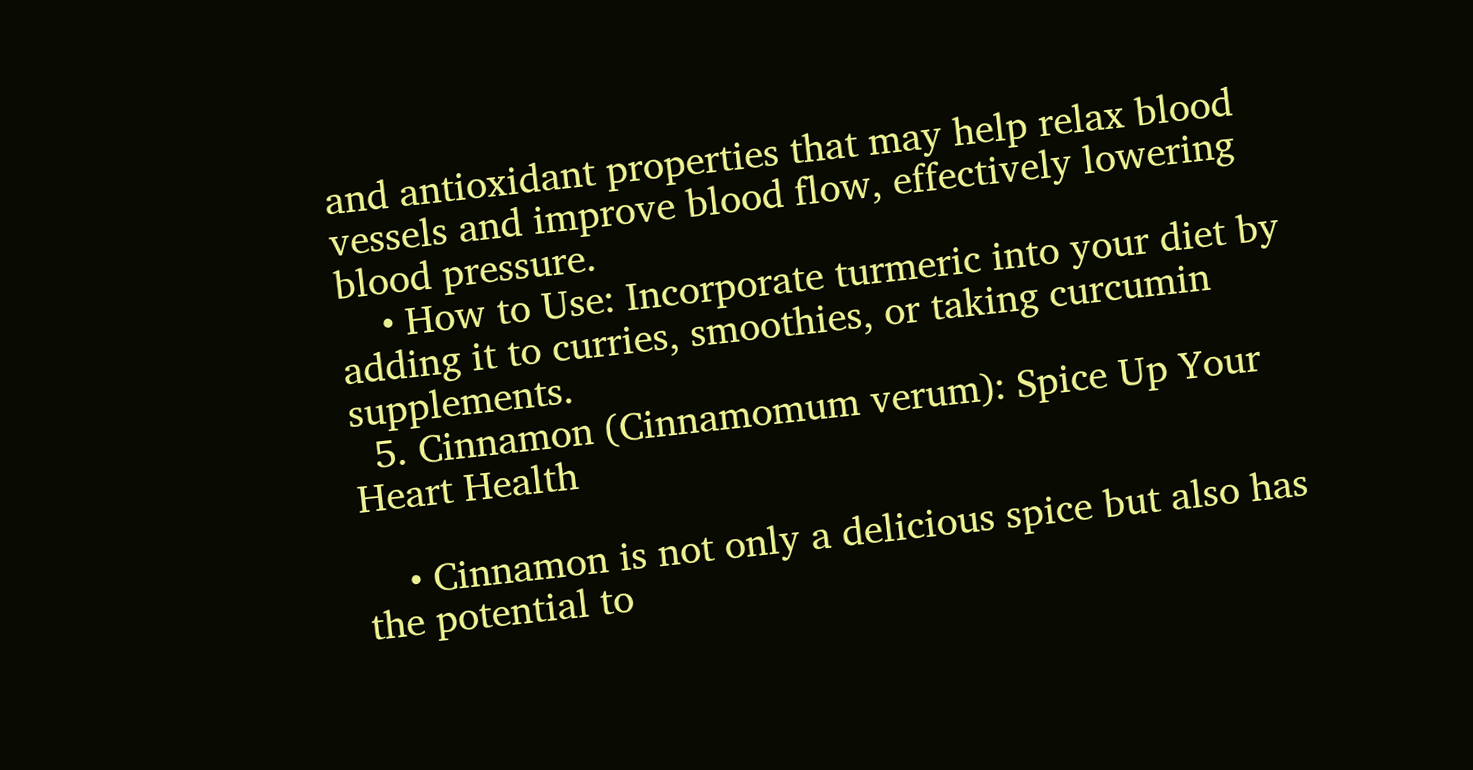and antioxidant properties that may help relax blood vessels and improve blood flow, effectively lowering blood pressure.
    • How to Use: Incorporate turmeric into your diet by adding it to curries, smoothies, or taking curcumin supplements.
  5. Cinnamon (Cinnamomum verum): Spice Up Your Heart Health

    • Cinnamon is not only a delicious spice but also has the potential to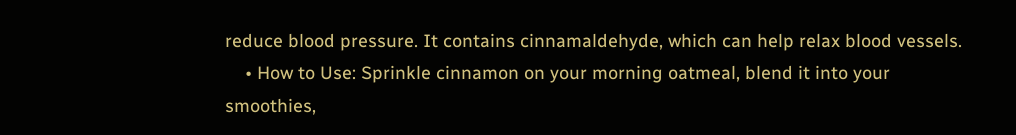reduce blood pressure. It contains cinnamaldehyde, which can help relax blood vessels.
    • How to Use: Sprinkle cinnamon on your morning oatmeal, blend it into your smoothies,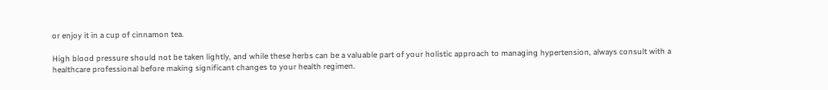or enjoy it in a cup of cinnamon tea.

High blood pressure should not be taken lightly, and while these herbs can be a valuable part of your holistic approach to managing hypertension, always consult with a healthcare professional before making significant changes to your health regimen.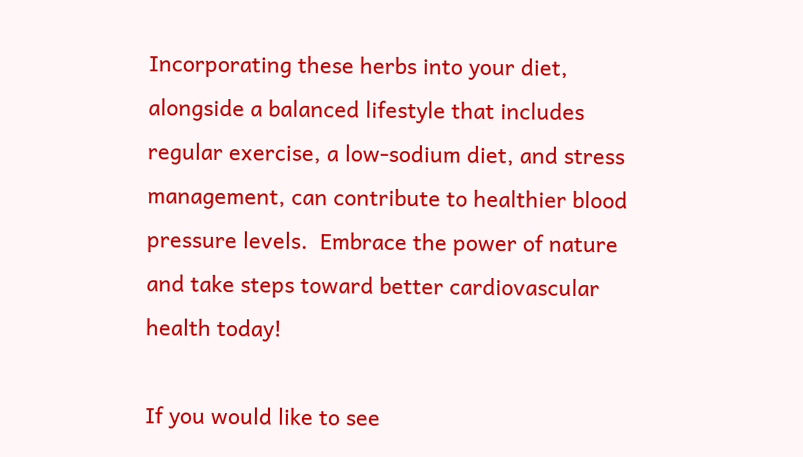Incorporating these herbs into your diet, alongside a balanced lifestyle that includes regular exercise, a low-sodium diet, and stress management, can contribute to healthier blood pressure levels.  Embrace the power of nature and take steps toward better cardiovascular health today!

If you would like to see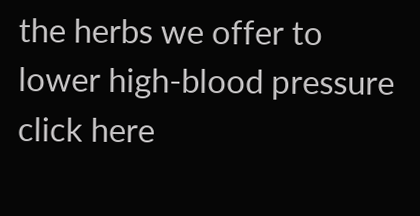the herbs we offer to lower high-blood pressure click here